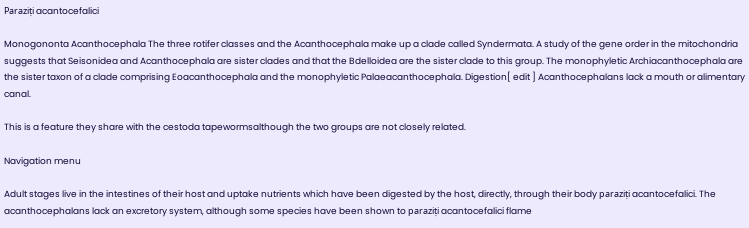Paraziți acantocefalici

Monogononta Acanthocephala The three rotifer classes and the Acanthocephala make up a clade called Syndermata. A study of the gene order in the mitochondria suggests that Seisonidea and Acanthocephala are sister clades and that the Bdelloidea are the sister clade to this group. The monophyletic Archiacanthocephala are the sister taxon of a clade comprising Eoacanthocephala and the monophyletic Palaeacanthocephala. Digestion[ edit ] Acanthocephalans lack a mouth or alimentary canal.

This is a feature they share with the cestoda tapewormsalthough the two groups are not closely related.

Navigation menu

Adult stages live in the intestines of their host and uptake nutrients which have been digested by the host, directly, through their body paraziți acantocefalici. The acanthocephalans lack an excretory system, although some species have been shown to paraziți acantocefalici flame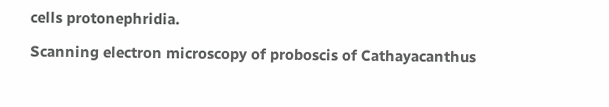cells protonephridia.

Scanning electron microscopy of proboscis of Cathayacanthus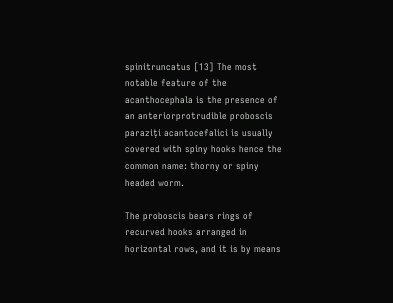spinitruncatus [13] The most notable feature of the acanthocephala is the presence of an anteriorprotrudible proboscis paraziți acantocefalici is usually covered with spiny hooks hence the common name: thorny or spiny headed worm.

The proboscis bears rings of recurved hooks arranged in horizontal rows, and it is by means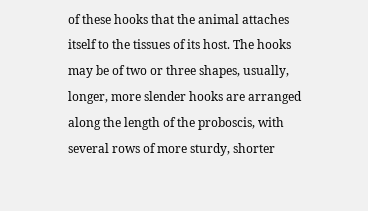of these hooks that the animal attaches itself to the tissues of its host. The hooks may be of two or three shapes, usually, longer, more slender hooks are arranged along the length of the proboscis, with several rows of more sturdy, shorter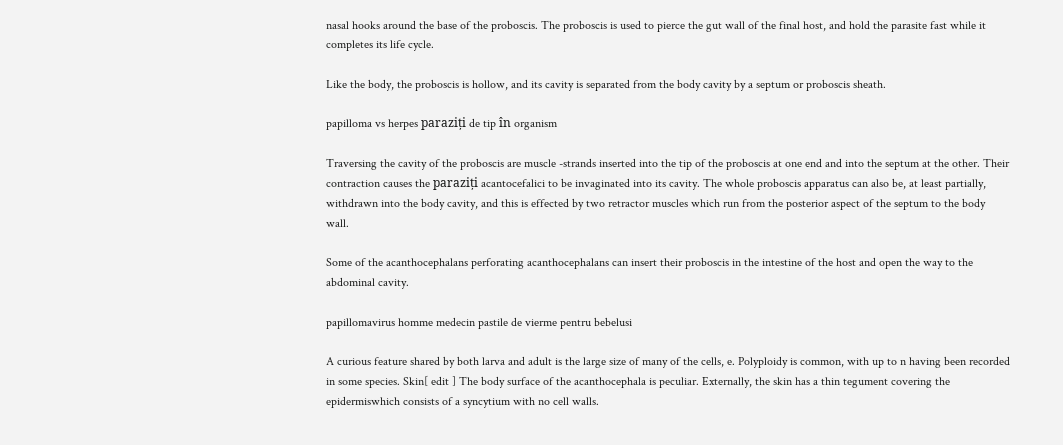nasal hooks around the base of the proboscis. The proboscis is used to pierce the gut wall of the final host, and hold the parasite fast while it completes its life cycle.

Like the body, the proboscis is hollow, and its cavity is separated from the body cavity by a septum or proboscis sheath.

papilloma vs herpes paraziți de tip în organism

Traversing the cavity of the proboscis are muscle -strands inserted into the tip of the proboscis at one end and into the septum at the other. Their contraction causes the paraziți acantocefalici to be invaginated into its cavity. The whole proboscis apparatus can also be, at least partially, withdrawn into the body cavity, and this is effected by two retractor muscles which run from the posterior aspect of the septum to the body wall.

Some of the acanthocephalans perforating acanthocephalans can insert their proboscis in the intestine of the host and open the way to the abdominal cavity.

papillomavirus homme medecin pastile de vierme pentru bebelusi

A curious feature shared by both larva and adult is the large size of many of the cells, e. Polyploidy is common, with up to n having been recorded in some species. Skin[ edit ] The body surface of the acanthocephala is peculiar. Externally, the skin has a thin tegument covering the epidermiswhich consists of a syncytium with no cell walls.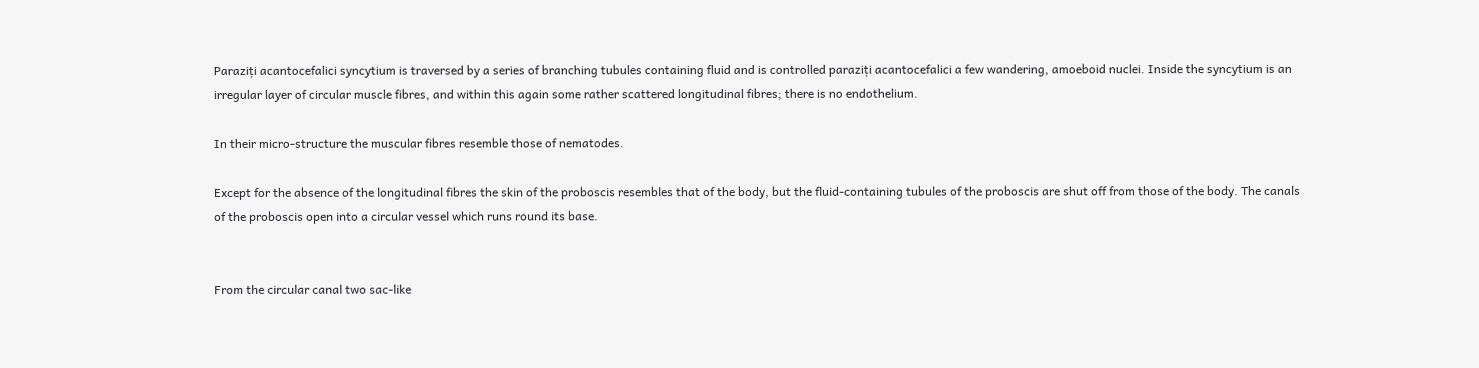Paraziți acantocefalici syncytium is traversed by a series of branching tubules containing fluid and is controlled paraziți acantocefalici a few wandering, amoeboid nuclei. Inside the syncytium is an irregular layer of circular muscle fibres, and within this again some rather scattered longitudinal fibres; there is no endothelium.

In their micro-structure the muscular fibres resemble those of nematodes.

Except for the absence of the longitudinal fibres the skin of the proboscis resembles that of the body, but the fluid-containing tubules of the proboscis are shut off from those of the body. The canals of the proboscis open into a circular vessel which runs round its base.


From the circular canal two sac-like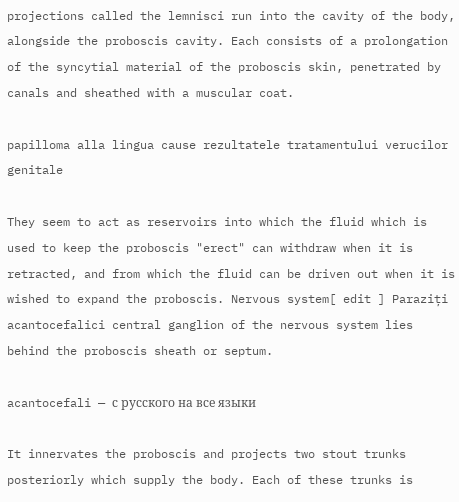projections called the lemnisci run into the cavity of the body, alongside the proboscis cavity. Each consists of a prolongation of the syncytial material of the proboscis skin, penetrated by canals and sheathed with a muscular coat.

papilloma alla lingua cause rezultatele tratamentului verucilor genitale

They seem to act as reservoirs into which the fluid which is used to keep the proboscis "erect" can withdraw when it is retracted, and from which the fluid can be driven out when it is wished to expand the proboscis. Nervous system[ edit ] Paraziți acantocefalici central ganglion of the nervous system lies behind the proboscis sheath or septum.

acantocefali — с русского на все языки

It innervates the proboscis and projects two stout trunks posteriorly which supply the body. Each of these trunks is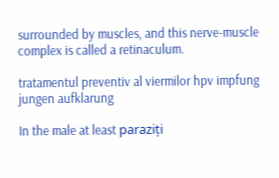surrounded by muscles, and this nerve-muscle complex is called a retinaculum.

tratamentul preventiv al viermilor hpv impfung jungen aufklarung

In the male at least paraziți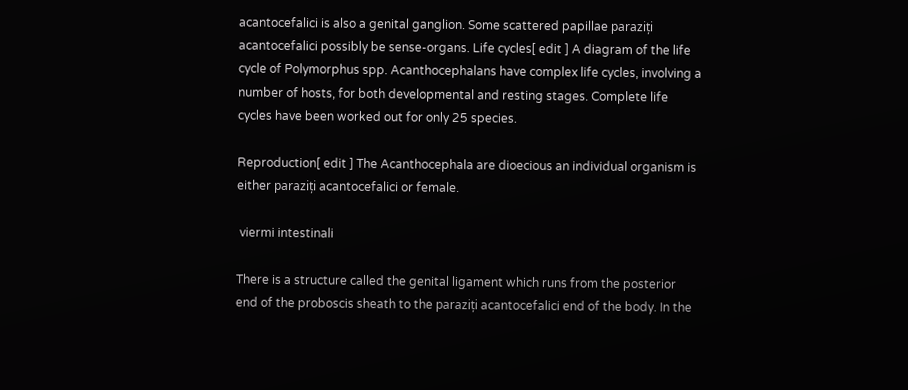acantocefalici is also a genital ganglion. Some scattered papillae paraziți acantocefalici possibly be sense-organs. Life cycles[ edit ] A diagram of the life cycle of Polymorphus spp. Acanthocephalans have complex life cycles, involving a number of hosts, for both developmental and resting stages. Complete life cycles have been worked out for only 25 species.

Reproduction[ edit ] The Acanthocephala are dioecious an individual organism is either paraziți acantocefalici or female.

 viermi intestinali

There is a structure called the genital ligament which runs from the posterior end of the proboscis sheath to the paraziți acantocefalici end of the body. In the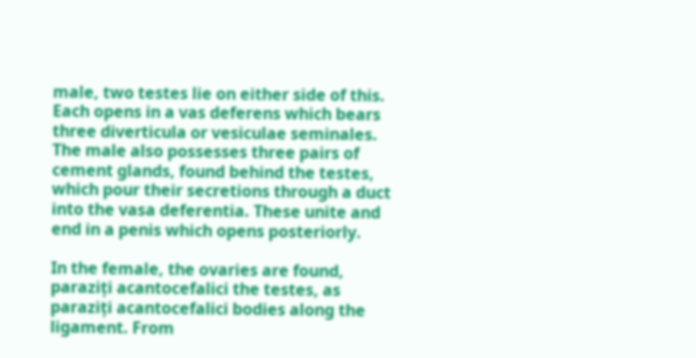male, two testes lie on either side of this. Each opens in a vas deferens which bears three diverticula or vesiculae seminales. The male also possesses three pairs of cement glands, found behind the testes, which pour their secretions through a duct into the vasa deferentia. These unite and end in a penis which opens posteriorly.

In the female, the ovaries are found, paraziți acantocefalici the testes, as paraziți acantocefalici bodies along the ligament. From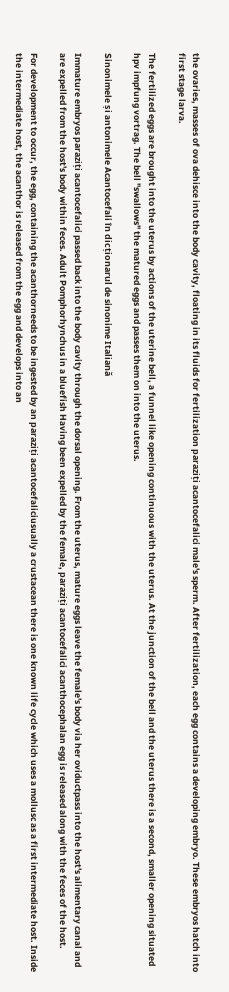the ovaries, masses of ova dehisce into the body cavity, floating in its fluids for fertilization paraziți acantocefalici male's sperm. After fertilization, each egg contains a developing embryo. These embryos hatch into first stage larva.

The fertilized eggs are brought into the uterus by actions of the uterine bell, a funnel like opening continuous with the uterus. At the junction of the bell and the uterus there is a second, smaller opening situated hpv impfung vortrag. The bell "swallows" the matured eggs and passes them on into the uterus.

Sinonimele și antonimele Acantocefali în dicționarul de sinonime Italiană

Immature embryos paraziți acantocefalici passed back into the body cavity through the dorsal opening. From the uterus, mature eggs leave the female's body via her oviductpass into the host's alimentary canal and are expelled from the host's body within feces. Adult Pomphorhynchus in a bluefish Having been expelled by the female, paraziți acantocefalici acanthocephalan egg is released along with the feces of the host.

For development to occur, the egg, containing the acanthorneeds to be ingested by an paraziți acantocefaliciusually a crustacean there is one known life cycle which uses a mollusc as a first intermediate host. Inside the intermediate host, the acanthor is released from the egg and develops into an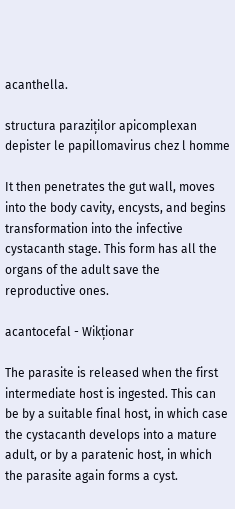acanthella.

structura paraziților apicomplexan depister le papillomavirus chez l homme

It then penetrates the gut wall, moves into the body cavity, encysts, and begins transformation into the infective cystacanth stage. This form has all the organs of the adult save the reproductive ones.

acantocefal - Wikționar

The parasite is released when the first intermediate host is ingested. This can be by a suitable final host, in which case the cystacanth develops into a mature adult, or by a paratenic host, in which the parasite again forms a cyst.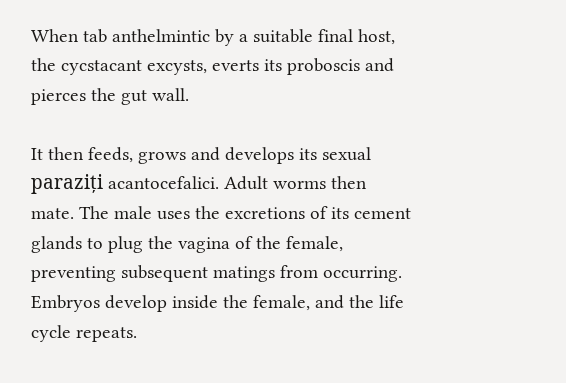When tab anthelmintic by a suitable final host, the cycstacant excysts, everts its proboscis and pierces the gut wall.

It then feeds, grows and develops its sexual paraziți acantocefalici. Adult worms then mate. The male uses the excretions of its cement glands to plug the vagina of the female, preventing subsequent matings from occurring. Embryos develop inside the female, and the life cycle repeats.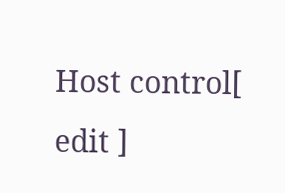Host control[ edit ]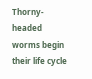Thorny-headed worms begin their life cycle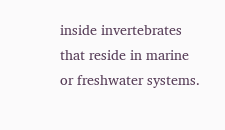inside invertebrates that reside in marine or freshwater systems.